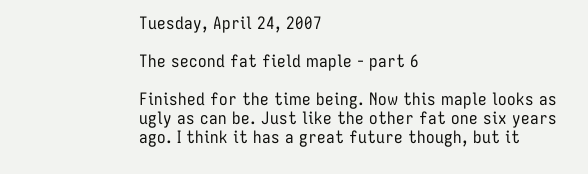Tuesday, April 24, 2007

The second fat field maple - part 6

Finished for the time being. Now this maple looks as ugly as can be. Just like the other fat one six years ago. I think it has a great future though, but it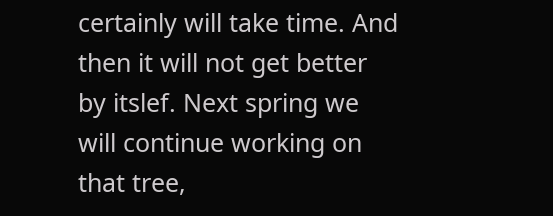certainly will take time. And then it will not get better by itslef. Next spring we will continue working on that tree,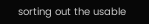sorting out the usable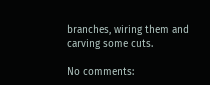branches, wiring them and carving some cuts.

No comments: